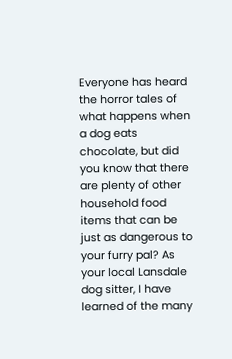Everyone has heard the horror tales of what happens when a dog eats chocolate, but did you know that there are plenty of other household food items that can be just as dangerous to your furry pal? As your local Lansdale dog sitter, I have learned of the many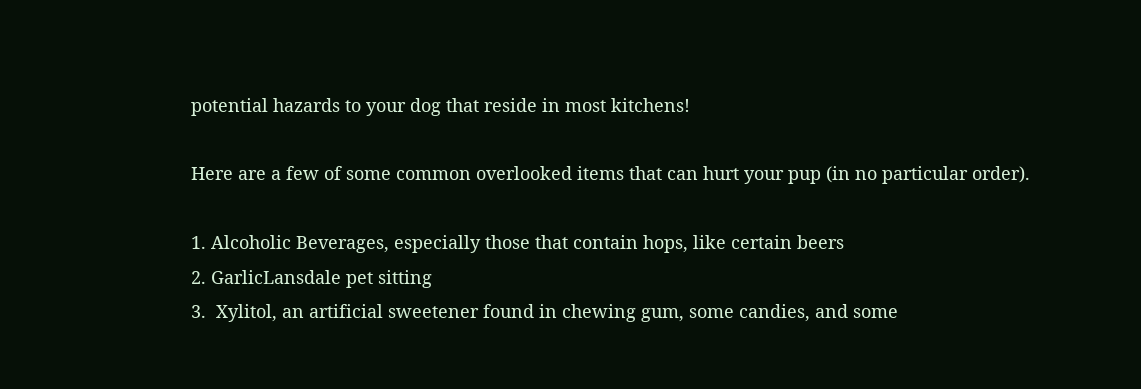potential hazards to your dog that reside in most kitchens!

Here are a few of some common overlooked items that can hurt your pup (in no particular order).

1. Alcoholic Beverages, especially those that contain hops, like certain beers
2. GarlicLansdale pet sitting
3.  Xylitol, an artificial sweetener found in chewing gum, some candies, and some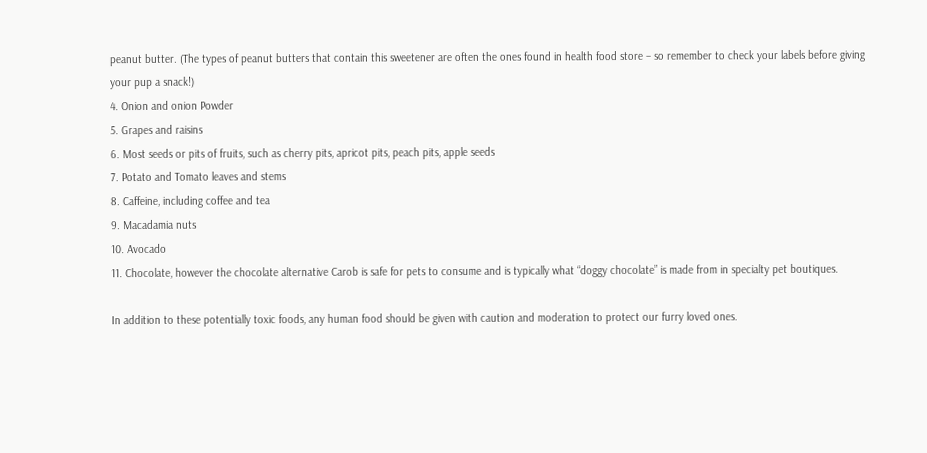peanut butter. (The types of peanut butters that contain this sweetener are often the ones found in health food store – so remember to check your labels before giving your pup a snack!)
4. Onion and onion Powder
5. Grapes and raisins
6. Most seeds or pits of fruits, such as cherry pits, apricot pits, peach pits, apple seeds
7. Potato and Tomato leaves and stems
8. Caffeine, including coffee and tea
9. Macadamia nuts
10. Avocado
11. Chocolate, however the chocolate alternative Carob is safe for pets to consume and is typically what “doggy chocolate” is made from in specialty pet boutiques.

In addition to these potentially toxic foods, any human food should be given with caution and moderation to protect our furry loved ones.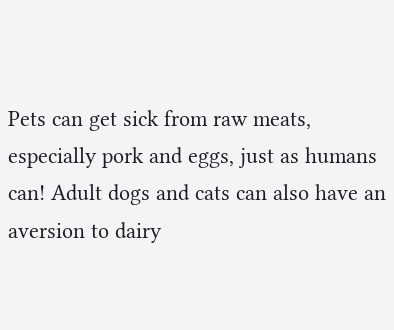Pets can get sick from raw meats, especially pork and eggs, just as humans can! Adult dogs and cats can also have an aversion to dairy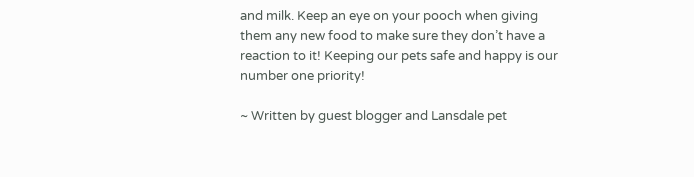and milk. Keep an eye on your pooch when giving them any new food to make sure they don’t have a reaction to it! Keeping our pets safe and happy is our number one priority!

~ Written by guest blogger and Lansdale pet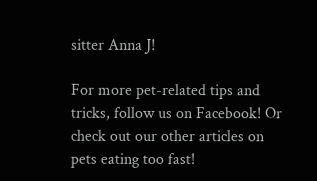sitter Anna J!

For more pet-related tips and tricks, follow us on Facebook! Or check out our other articles on pets eating too fast!